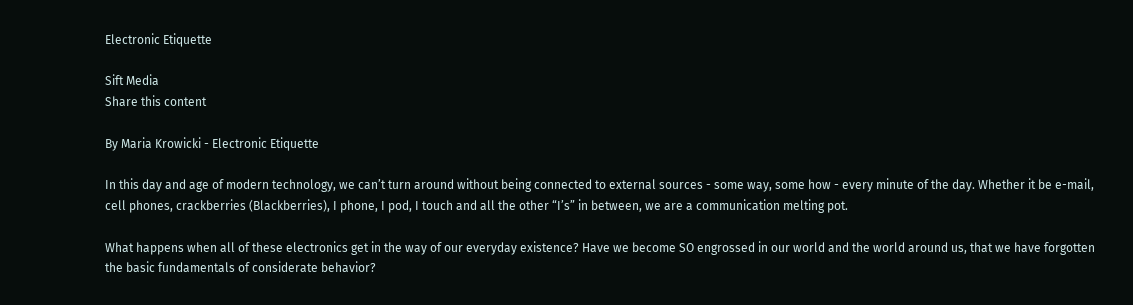Electronic Etiquette

Sift Media
Share this content

By Maria Krowicki - Electronic Etiquette

In this day and age of modern technology, we can’t turn around without being connected to external sources - some way, some how - every minute of the day. Whether it be e-mail, cell phones, crackberries (Blackberries), I phone, I pod, I touch and all the other “I’s” in between, we are a communication melting pot.

What happens when all of these electronics get in the way of our everyday existence? Have we become SO engrossed in our world and the world around us, that we have forgotten the basic fundamentals of considerate behavior?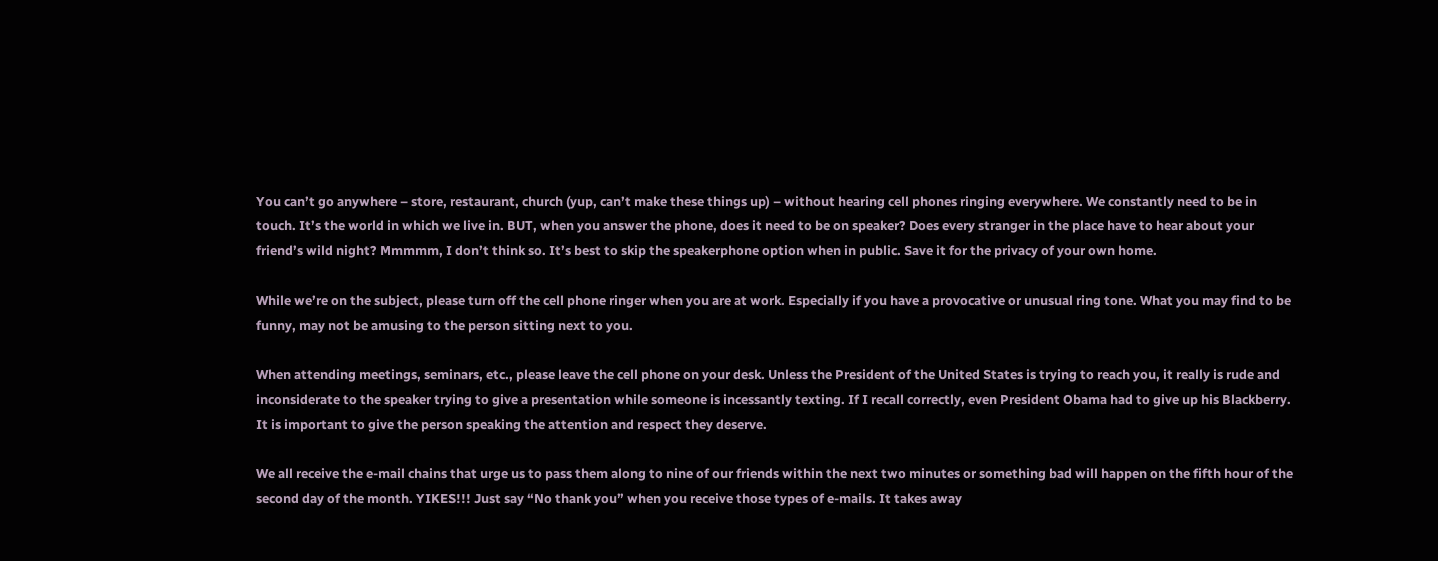You can’t go anywhere – store, restaurant, church (yup, can’t make these things up) – without hearing cell phones ringing everywhere. We constantly need to be in touch. It’s the world in which we live in. BUT, when you answer the phone, does it need to be on speaker? Does every stranger in the place have to hear about your friend’s wild night? Mmmmm, I don’t think so. It’s best to skip the speakerphone option when in public. Save it for the privacy of your own home.

While we’re on the subject, please turn off the cell phone ringer when you are at work. Especially if you have a provocative or unusual ring tone. What you may find to be funny, may not be amusing to the person sitting next to you.

When attending meetings, seminars, etc., please leave the cell phone on your desk. Unless the President of the United States is trying to reach you, it really is rude and inconsiderate to the speaker trying to give a presentation while someone is incessantly texting. If I recall correctly, even President Obama had to give up his Blackberry. It is important to give the person speaking the attention and respect they deserve.

We all receive the e-mail chains that urge us to pass them along to nine of our friends within the next two minutes or something bad will happen on the fifth hour of the second day of the month. YIKES!!! Just say “No thank you” when you receive those types of e-mails. It takes away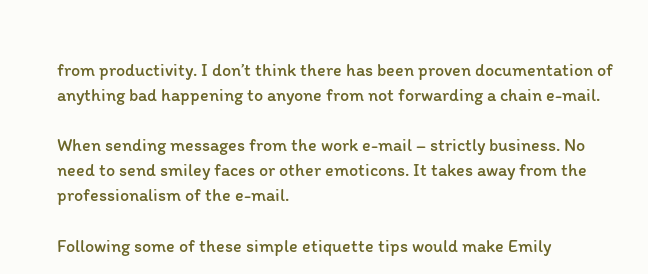from productivity. I don’t think there has been proven documentation of anything bad happening to anyone from not forwarding a chain e-mail.

When sending messages from the work e-mail – strictly business. No need to send smiley faces or other emoticons. It takes away from the professionalism of the e-mail.

Following some of these simple etiquette tips would make Emily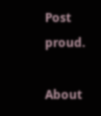Post proud.

About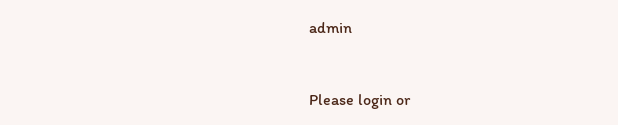admin


Please login or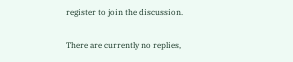register to join the discussion.

There are currently no replies,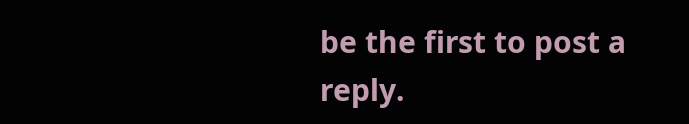be the first to post a reply.